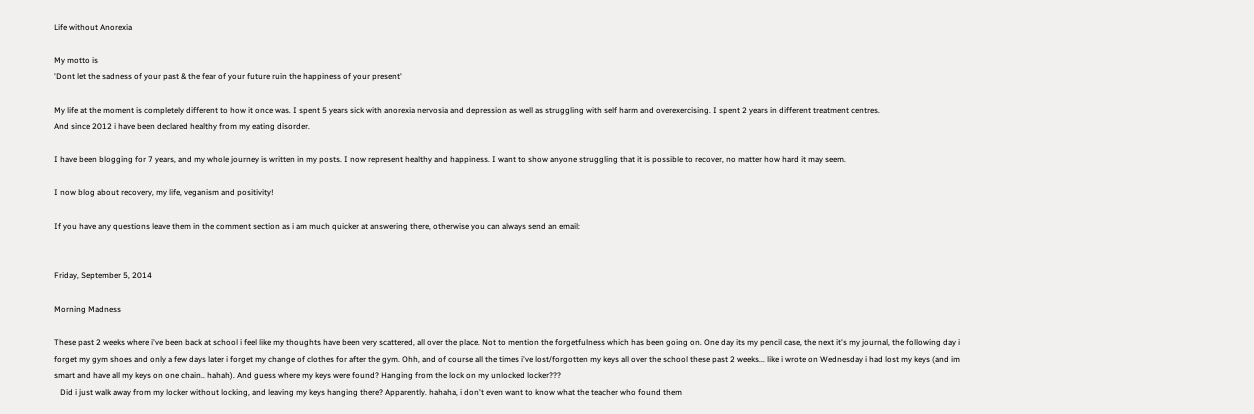Life without Anorexia

My motto is
'Dont let the sadness of your past & the fear of your future ruin the happiness of your present'

My life at the moment is completely different to how it once was. I spent 5 years sick with anorexia nervosia and depression as well as struggling with self harm and overexercising. I spent 2 years in different treatment centres.
And since 2012 i have been declared healthy from my eating disorder.

I have been blogging for 7 years, and my whole journey is written in my posts. I now represent healthy and happiness. I want to show anyone struggling that it is possible to recover, no matter how hard it may seem.

I now blog about recovery, my life, veganism and positivity!

If you have any questions leave them in the comment section as i am much quicker at answering there, otherwise you can always send an email:


Friday, September 5, 2014

Morning Madness

These past 2 weeks where i've been back at school i feel like my thoughts have been very scattered, all over the place. Not to mention the forgetfulness which has been going on. One day its my pencil case, the next it's my journal, the following day i forget my gym shoes and only a few days later i forget my change of clothes for after the gym. Ohh, and of course all the times i've lost/forgotten my keys all over the school these past 2 weeks... like i wrote on Wednesday i had lost my keys (and im smart and have all my keys on one chain.. hahah). And guess where my keys were found? Hanging from the lock on my unlocked locker???
   Did i just walk away from my locker without locking, and leaving my keys hanging there? Apparently. hahaha, i don't even want to know what the teacher who found them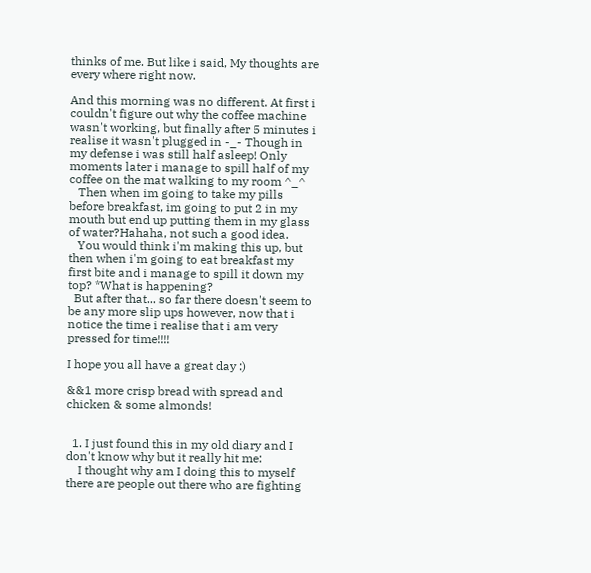thinks of me. But like i said, My thoughts are every where right now.

And this morning was no different. At first i couldn't figure out why the coffee machine wasn't working, but finally after 5 minutes i realise it wasn't plugged in -_- Though in my defense i was still half asleep! Only moments later i manage to spill half of my coffee on the mat walking to my room ^_^
   Then when im going to take my pills before breakfast, im going to put 2 in my mouth but end up putting them in my glass of water?Hahaha, not such a good idea.
   You would think i'm making this up, but then when i'm going to eat breakfast my first bite and i manage to spill it down my top? *What is happening?
  But after that... so far there doesn't seem to be any more slip ups however, now that i notice the time i realise that i am very pressed for time!!!!

I hope you all have a great day :)

&&1 more crisp bread with spread and chicken & some almonds!


  1. I just found this in my old diary and I don't know why but it really hit me:
    I thought why am I doing this to myself there are people out there who are fighting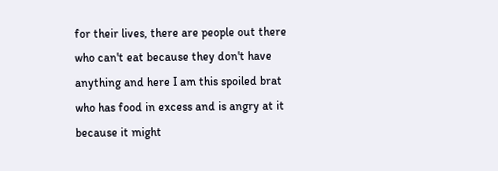for their lives, there are people out there who can't eat because they don't have anything and here I am this spoiled brat who has food in excess and is angry at it because it might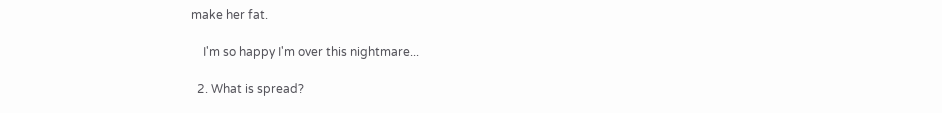make her fat.

    I'm so happy I'm over this nightmare...

  2. What is spread?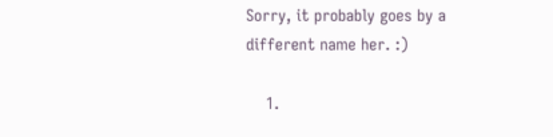Sorry, it probably goes by a different name her. :)

    1.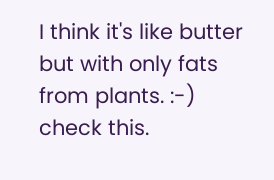I think it's like butter but with only fats from plants. :-) check this.